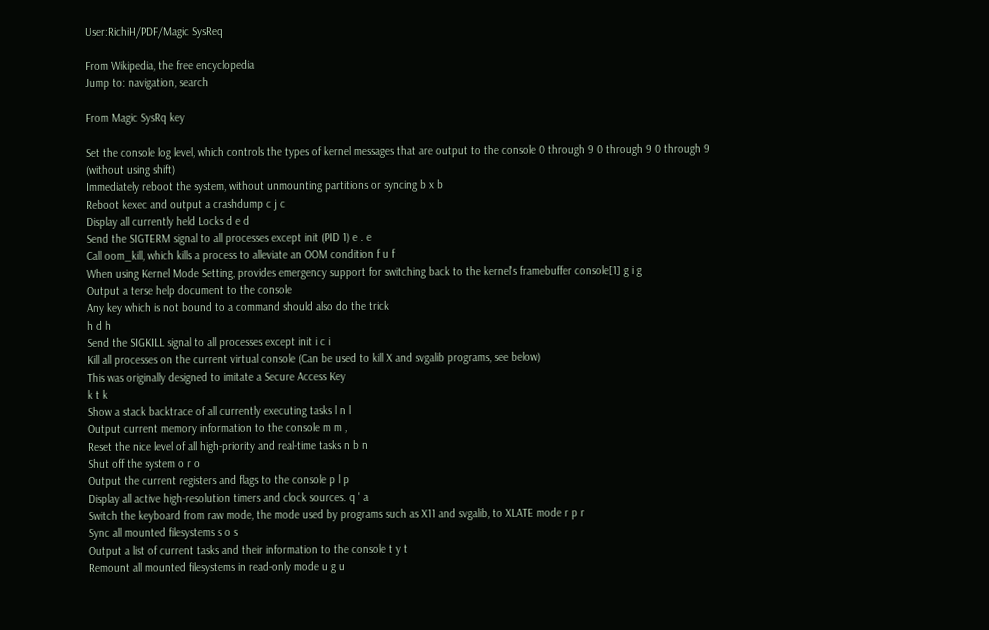User:RichiH/PDF/Magic SysReq

From Wikipedia, the free encyclopedia
Jump to: navigation, search

From Magic SysRq key

Set the console log level, which controls the types of kernel messages that are output to the console 0 through 9 0 through 9 0 through 9
(without using shift)
Immediately reboot the system, without unmounting partitions or syncing b x b
Reboot kexec and output a crashdump c j c
Display all currently held Locks d e d
Send the SIGTERM signal to all processes except init (PID 1) e . e
Call oom_kill, which kills a process to alleviate an OOM condition f u f
When using Kernel Mode Setting, provides emergency support for switching back to the kernel's framebuffer console[1] g i g
Output a terse help document to the console
Any key which is not bound to a command should also do the trick
h d h
Send the SIGKILL signal to all processes except init i c i
Kill all processes on the current virtual console (Can be used to kill X and svgalib programs, see below)
This was originally designed to imitate a Secure Access Key
k t k
Show a stack backtrace of all currently executing tasks l n l
Output current memory information to the console m m ,
Reset the nice level of all high-priority and real-time tasks n b n
Shut off the system o r o
Output the current registers and flags to the console p l p
Display all active high-resolution timers and clock sources. q ' a
Switch the keyboard from raw mode, the mode used by programs such as X11 and svgalib, to XLATE mode r p r
Sync all mounted filesystems s o s
Output a list of current tasks and their information to the console t y t
Remount all mounted filesystems in read-only mode u g u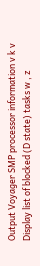Output Voyager SMP processor information v k v
Display list of blocked (D state) tasks w , z